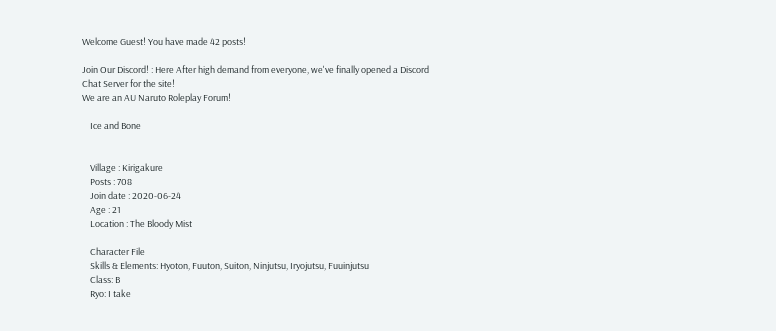Welcome Guest! You have made 42 posts!

Join Our Discord! : Here After high demand from everyone, we've finally opened a Discord Chat Server for the site!
We are an AU Naruto Roleplay Forum!

    Ice and Bone


    Village : Kirigakure
    Posts : 708
    Join date : 2020-06-24
    Age : 21
    Location : The Bloody Mist

    Character File
    Skills & Elements: Hyoton, Fuuton, Suiton, Ninjutsu, Iryojutsu, Fuuinjutsu
    Class: B
    Ryo: I take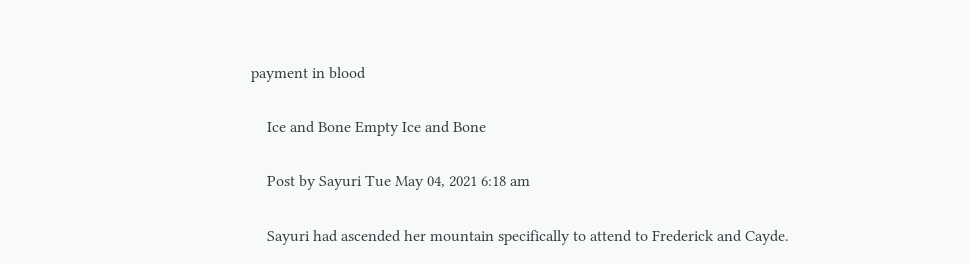payment in blood

    Ice and Bone Empty Ice and Bone

    Post by Sayuri Tue May 04, 2021 6:18 am

    Sayuri had ascended her mountain specifically to attend to Frederick and Cayde.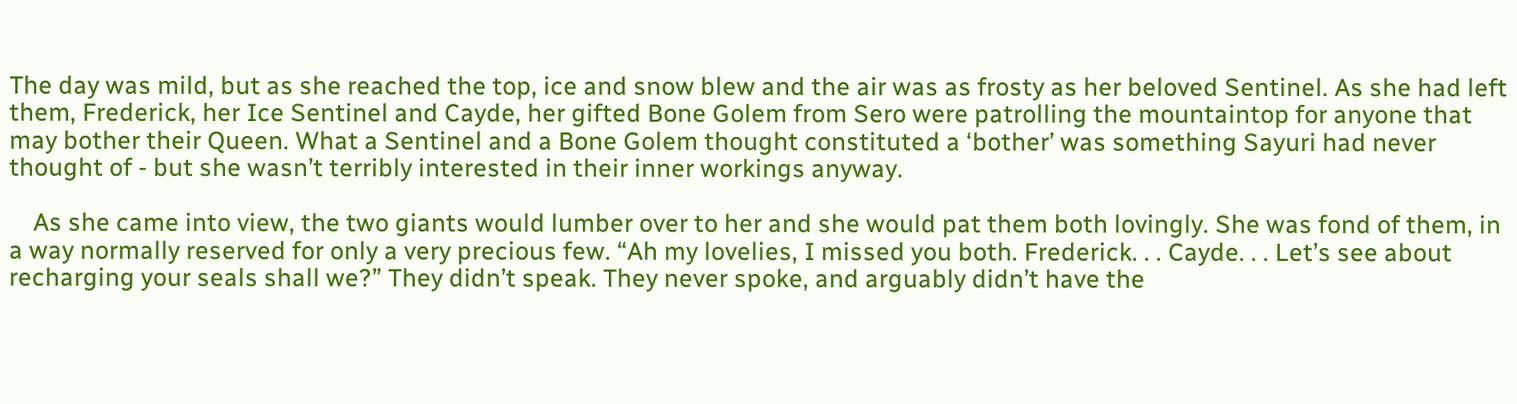The day was mild, but as she reached the top, ice and snow blew and the air was as frosty as her beloved Sentinel. As she had left them, Frederick, her Ice Sentinel and Cayde, her gifted Bone Golem from Sero were patrolling the mountaintop for anyone that may bother their Queen. What a Sentinel and a Bone Golem thought constituted a ‘bother’ was something Sayuri had never thought of - but she wasn’t terribly interested in their inner workings anyway.

    As she came into view, the two giants would lumber over to her and she would pat them both lovingly. She was fond of them, in a way normally reserved for only a very precious few. “Ah my lovelies, I missed you both. Frederick. . . Cayde. . . Let’s see about recharging your seals shall we?” They didn’t speak. They never spoke, and arguably didn’t have the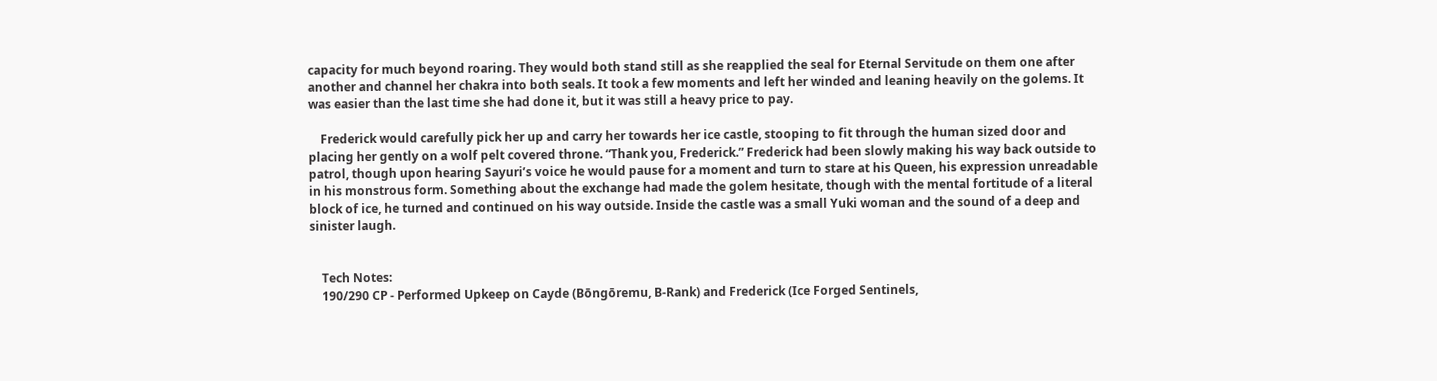capacity for much beyond roaring. They would both stand still as she reapplied the seal for Eternal Servitude on them one after another and channel her chakra into both seals. It took a few moments and left her winded and leaning heavily on the golems. It was easier than the last time she had done it, but it was still a heavy price to pay.

    Frederick would carefully pick her up and carry her towards her ice castle, stooping to fit through the human sized door and placing her gently on a wolf pelt covered throne. “Thank you, Frederick.” Frederick had been slowly making his way back outside to patrol, though upon hearing Sayuri’s voice he would pause for a moment and turn to stare at his Queen, his expression unreadable in his monstrous form. Something about the exchange had made the golem hesitate, though with the mental fortitude of a literal block of ice, he turned and continued on his way outside. Inside the castle was a small Yuki woman and the sound of a deep and sinister laugh.


    Tech Notes:
    190/290 CP - Performed Upkeep on Cayde (Bōngōremu, B-Rank) and Frederick (Ice Forged Sentinels,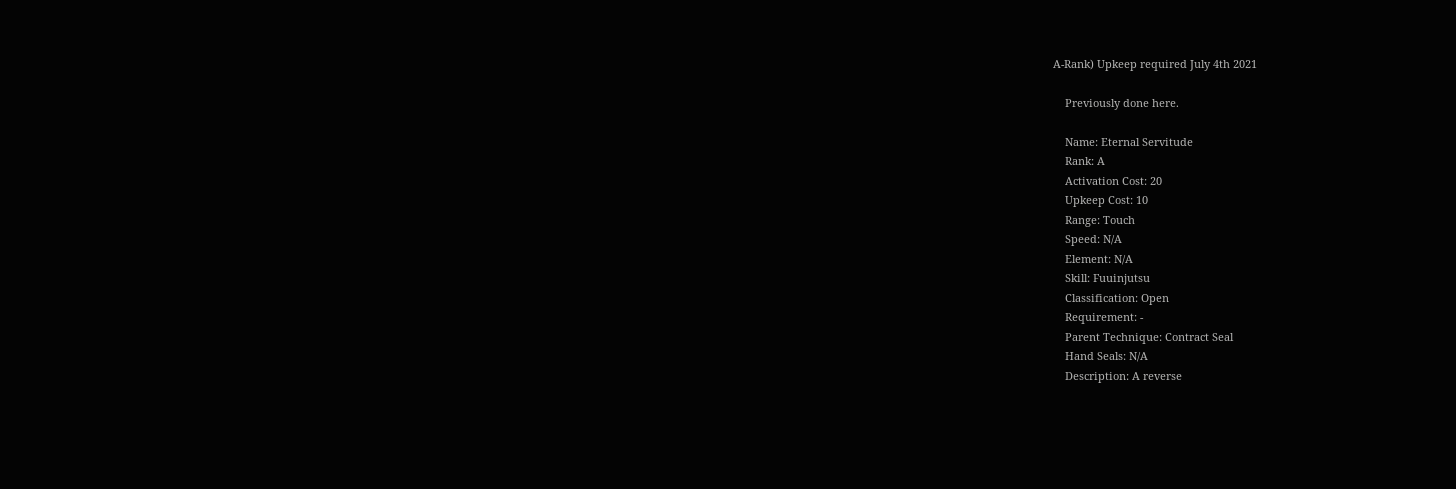A-Rank) Upkeep required July 4th 2021

    Previously done here.

    Name: Eternal Servitude
    Rank: A
    Activation Cost: 20
    Upkeep Cost: 10
    Range: Touch
    Speed: N/A
    Element: N/A
    Skill: Fuuinjutsu
    Classification: Open
    Requirement: -
    Parent Technique: Contract Seal
    Hand Seals: N/A
    Description: A reverse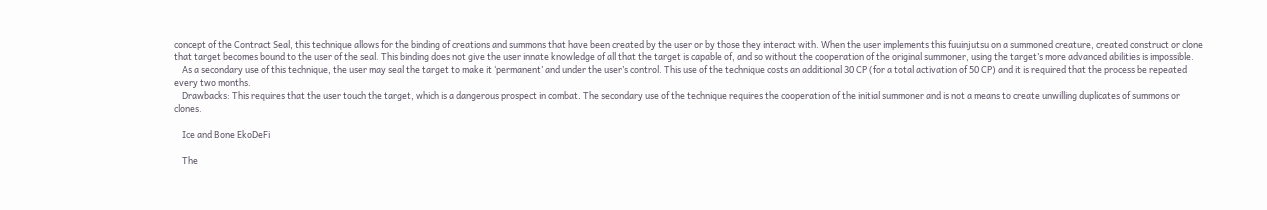concept of the Contract Seal, this technique allows for the binding of creations and summons that have been created by the user or by those they interact with. When the user implements this fuuinjutsu on a summoned creature, created construct or clone that target becomes bound to the user of the seal. This binding does not give the user innate knowledge of all that the target is capable of, and so without the cooperation of the original summoner, using the target’s more advanced abilities is impossible.
    As a secondary use of this technique, the user may seal the target to make it ‘permanent’ and under the user’s control. This use of the technique costs an additional 30 CP (for a total activation of 50 CP) and it is required that the process be repeated every two months.
    Drawbacks: This requires that the user touch the target, which is a dangerous prospect in combat. The secondary use of the technique requires the cooperation of the initial summoner and is not a means to create unwilling duplicates of summons or clones.

    Ice and Bone EkoDeFi

    The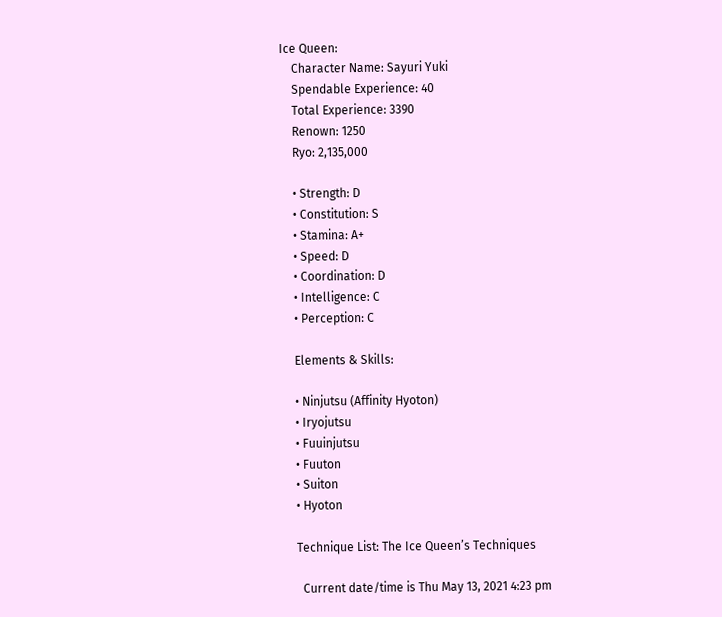Ice Queen:
    Character Name: Sayuri Yuki
    Spendable Experience: 40
    Total Experience: 3390
    Renown: 1250
    Ryo: 2,135,000

    • Strength: D
    • Constitution: S
    • Stamina: A+
    • Speed: D
    • Coordination: D
    • Intelligence: C
    • Perception: C

    Elements & Skills:

    • Ninjutsu (Affinity Hyoton)
    • Iryojutsu
    • Fuuinjutsu
    • Fuuton
    • Suiton
    • Hyoton

    Technique List: The Ice Queen’s Techniques

      Current date/time is Thu May 13, 2021 4:23 pm